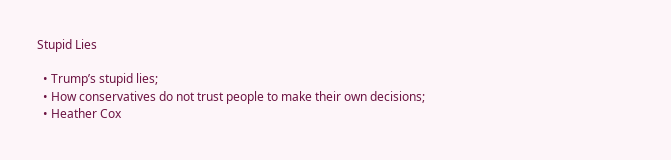Stupid Lies

  • Trump’s stupid lies;
  • How conservatives do not trust people to make their own decisions;
  • Heather Cox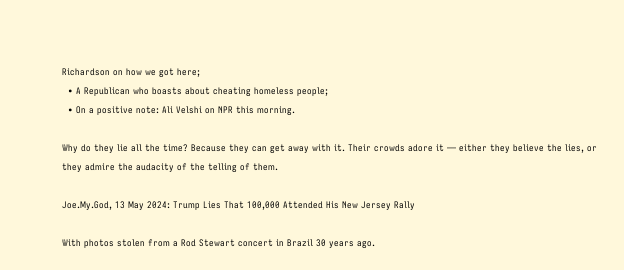Richardson on how we got here;
  • A Republican who boasts about cheating homeless people;
  • On a positive note: Ali Velshi on NPR this morning.

Why do they lie all the time? Because they can get away with it. Their crowds adore it — either they believe the lies, or they admire the audacity of the telling of them.

Joe.My.God, 13 May 2024: Trump Lies That 100,000 Attended His New Jersey Rally

With photos stolen from a Rod Stewart concert in Brazil 30 years ago.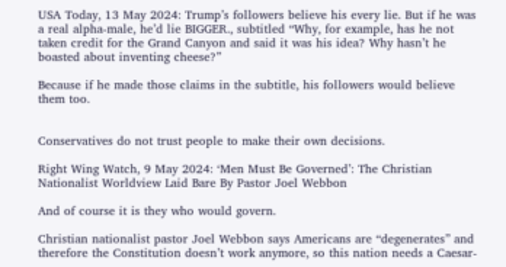USA Today, 13 May 2024: Trump’s followers believe his every lie. But if he was a real alpha-male, he’d lie BIGGER., subtitled “Why, for example, has he not taken credit for the Grand Canyon and said it was his idea? Why hasn’t he boasted about inventing cheese?”

Because if he made those claims in the subtitle, his followers would believe them too.


Conservatives do not trust people to make their own decisions.

Right Wing Watch, 9 May 2024: ‘Men Must Be Governed’: The Christian Nationalist Worldview Laid Bare By Pastor Joel Webbon

And of course it is they who would govern.

Christian nationalist pastor Joel Webbon says Americans are “degenerates” and therefore the Constitution doesn’t work anymore, so this nation needs a Caesar-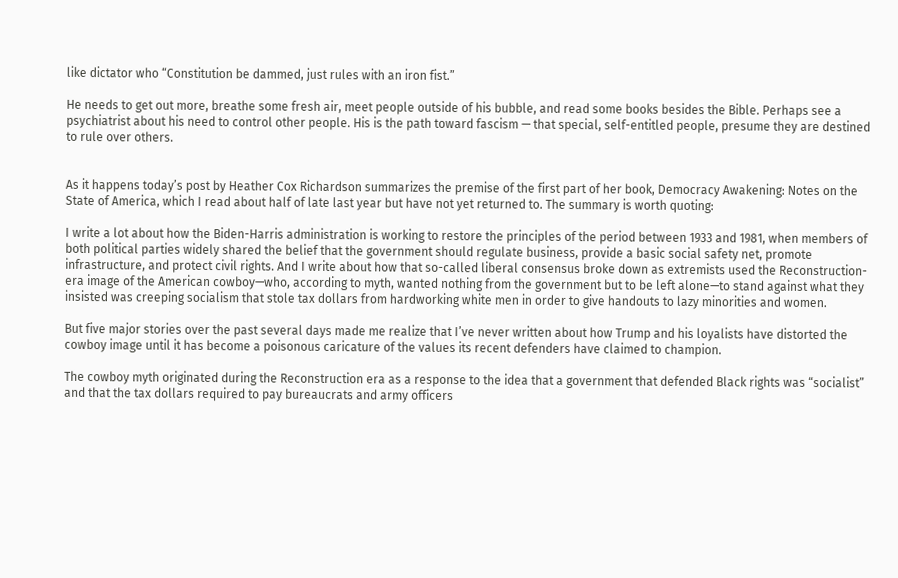like dictator who “Constitution be dammed, just rules with an iron fist.”

He needs to get out more, breathe some fresh air, meet people outside of his bubble, and read some books besides the Bible. Perhaps see a psychiatrist about his need to control other people. His is the path toward fascism — that special, self-entitled people, presume they are destined to rule over others.


As it happens today’s post by Heather Cox Richardson summarizes the premise of the first part of her book, Democracy Awakening: Notes on the State of America, which I read about half of late last year but have not yet returned to. The summary is worth quoting:

I write a lot about how the Biden-Harris administration is working to restore the principles of the period between 1933 and 1981, when members of both political parties widely shared the belief that the government should regulate business, provide a basic social safety net, promote infrastructure, and protect civil rights. And I write about how that so-called liberal consensus broke down as extremists used the Reconstruction-era image of the American cowboy—who, according to myth, wanted nothing from the government but to be left alone—to stand against what they insisted was creeping socialism that stole tax dollars from hardworking white men in order to give handouts to lazy minorities and women.

But five major stories over the past several days made me realize that I’ve never written about how Trump and his loyalists have distorted the cowboy image until it has become a poisonous caricature of the values its recent defenders have claimed to champion.

The cowboy myth originated during the Reconstruction era as a response to the idea that a government that defended Black rights was “socialist” and that the tax dollars required to pay bureaucrats and army officers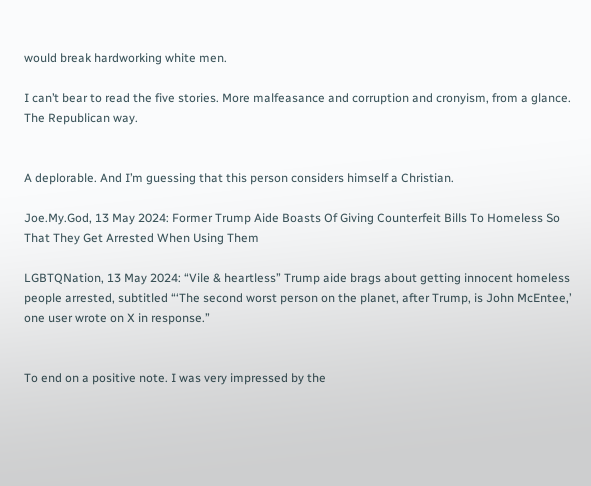would break hardworking white men.

I can’t bear to read the five stories. More malfeasance and corruption and cronyism, from a glance. The Republican way.


A deplorable. And I’m guessing that this person considers himself a Christian.

Joe.My.God, 13 May 2024: Former Trump Aide Boasts Of Giving Counterfeit Bills To Homeless So That They Get Arrested When Using Them

LGBTQNation, 13 May 2024: “Vile & heartless” Trump aide brags about getting innocent homeless people arrested, subtitled “‘The second worst person on the planet, after Trump, is John McEntee,’ one user wrote on X in response.”


To end on a positive note. I was very impressed by the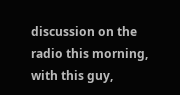discussion on the radio this morning, with this guy,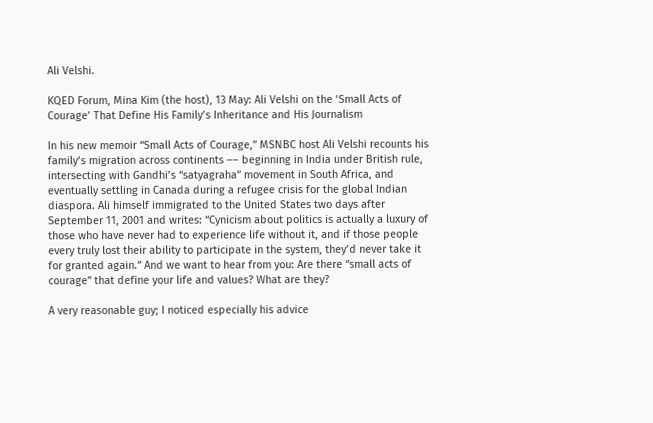Ali Velshi.

KQED Forum, Mina Kim (the host), 13 May: Ali Velshi on the ‘Small Acts of Courage’ That Define His Family’s Inheritance and His Journalism

In his new memoir “Small Acts of Courage,” MSNBC host Ali Velshi recounts his family’s migration across continents –– beginning in India under British rule, intersecting with Gandhi’s “satyagraha” movement in South Africa, and eventually settling in Canada during a refugee crisis for the global Indian diaspora. Ali himself immigrated to the United States two days after September 11, 2001 and writes: “Cynicism about politics is actually a luxury of those who have never had to experience life without it, and if those people every truly lost their ability to participate in the system, they’d never take it for granted again.” And we want to hear from you: Are there “small acts of courage” that define your life and values? What are they?

A very reasonable guy; I noticed especially his advice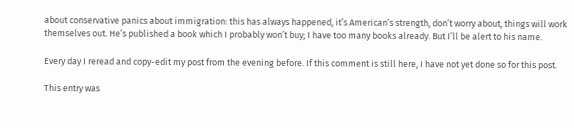about conservative panics about immigration: this has always happened, it’s American’s strength, don’t worry about, things will work themselves out. He’s published a book which I probably won’t buy; I have too many books already. But I’ll be alert to his name.

Every day I reread and copy-edit my post from the evening before. If this comment is still here, I have not yet done so for this post.

This entry was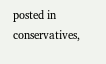posted in conservatives,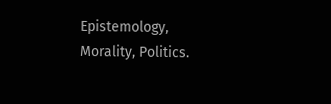Epistemology, Morality, Politics.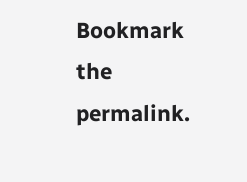Bookmark the permalink.